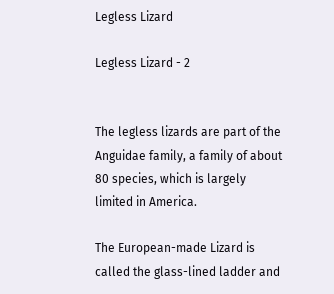Legless Lizard

Legless Lizard - 2


The legless lizards are part of the Anguidae family, a family of about 80 species, which is largely limited in America.

The European-made Lizard is called the glass-lined ladder and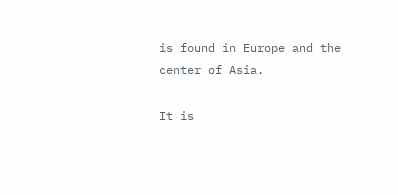is found in Europe and the center of Asia.

It is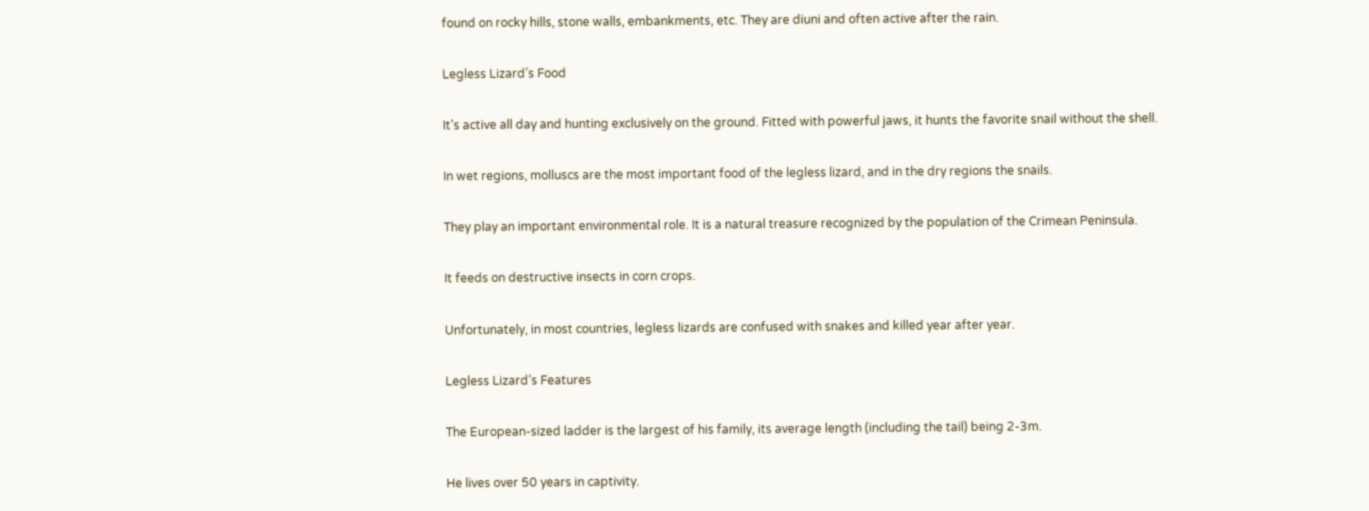found on rocky hills, stone walls, embankments, etc. They are diuni and often active after the rain.

Legless Lizard’s Food

It’s active all day and hunting exclusively on the ground. Fitted with powerful jaws, it hunts the favorite snail without the shell.

In wet regions, molluscs are the most important food of the legless lizard, and in the dry regions the snails.

They play an important environmental role. It is a natural treasure recognized by the population of the Crimean Peninsula.

It feeds on destructive insects in corn crops.

Unfortunately, in most countries, legless lizards are confused with snakes and killed year after year.

Legless Lizard’s Features

The European-sized ladder is the largest of his family, its average length (including the tail) being 2-3m.

He lives over 50 years in captivity.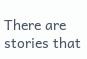There are stories that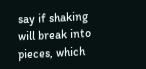say if shaking will break into pieces, which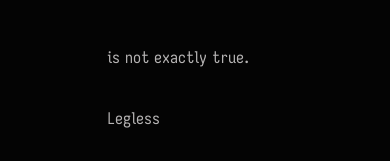is not exactly true.

Legless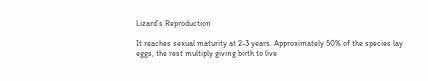Lizard’s Reproduction

It reaches sexual maturity at 2-3 years. Approximately 50% of the species lay eggs, the rest multiply giving birth to live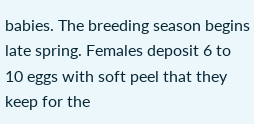babies. The breeding season begins late spring. Females deposit 6 to 10 eggs with soft peel that they keep for the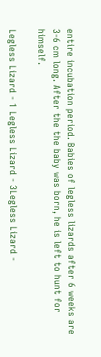entire incubation period. Babies of legless lizards after 6 weeks are 3-6 cm long. After the the baby was born, he is left to hunt for himself.

Legless Lizard - 1 Legless Lizard - 3Legless Lizard -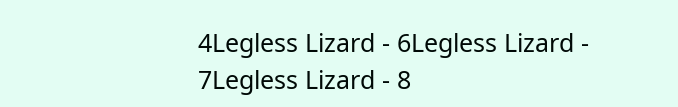4Legless Lizard - 6Legless Lizard - 7Legless Lizard - 8